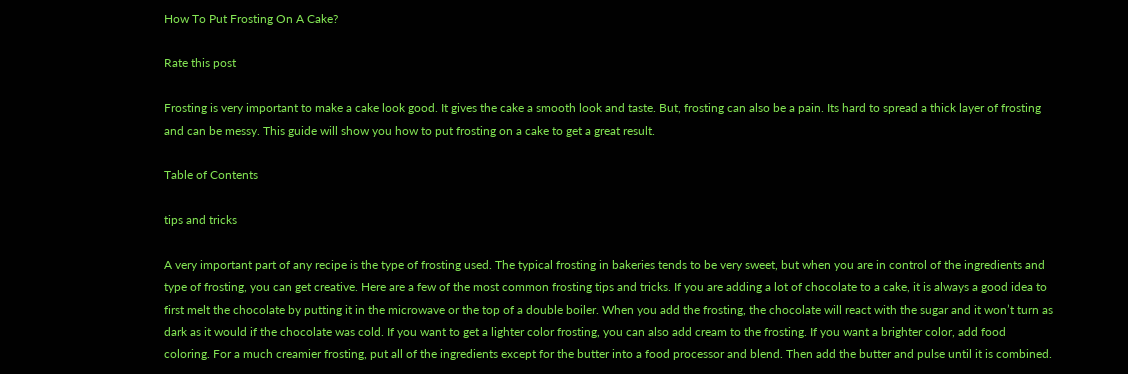How To Put Frosting On A Cake?

Rate this post

Frosting is very important to make a cake look good. It gives the cake a smooth look and taste. But, frosting can also be a pain. Its hard to spread a thick layer of frosting and can be messy. This guide will show you how to put frosting on a cake to get a great result.

Table of Contents

tips and tricks

A very important part of any recipe is the type of frosting used. The typical frosting in bakeries tends to be very sweet, but when you are in control of the ingredients and type of frosting, you can get creative. Here are a few of the most common frosting tips and tricks. If you are adding a lot of chocolate to a cake, it is always a good idea to first melt the chocolate by putting it in the microwave or the top of a double boiler. When you add the frosting, the chocolate will react with the sugar and it won’t turn as dark as it would if the chocolate was cold. If you want to get a lighter color frosting, you can also add cream to the frosting. If you want a brighter color, add food coloring. For a much creamier frosting, put all of the ingredients except for the butter into a food processor and blend. Then add the butter and pulse until it is combined.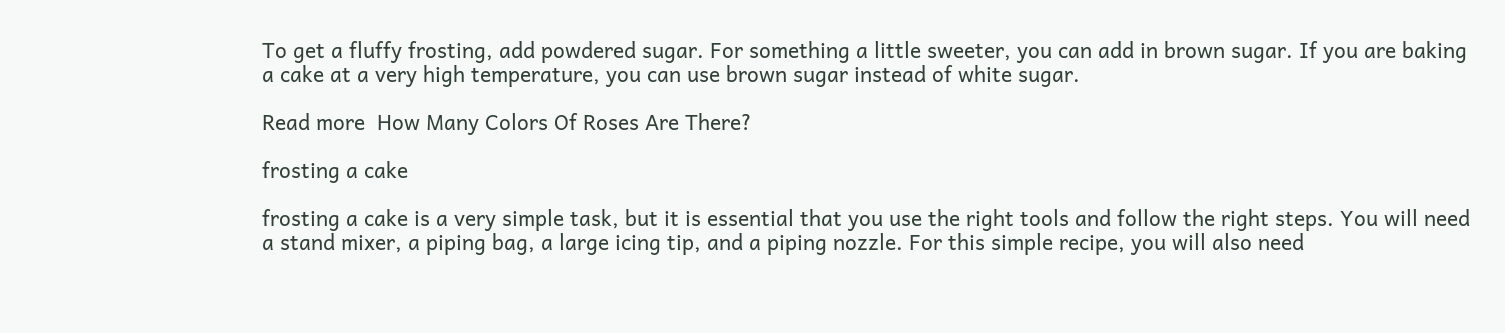To get a fluffy frosting, add powdered sugar. For something a little sweeter, you can add in brown sugar. If you are baking a cake at a very high temperature, you can use brown sugar instead of white sugar.

Read more  How Many Colors Of Roses Are There?

frosting a cake

frosting a cake is a very simple task, but it is essential that you use the right tools and follow the right steps. You will need a stand mixer, a piping bag, a large icing tip, and a piping nozzle. For this simple recipe, you will also need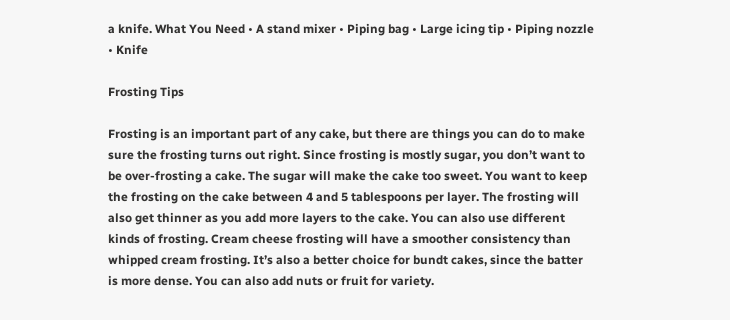a knife. What You Need • A stand mixer • Piping bag • Large icing tip • Piping nozzle • Knife

Frosting Tips

Frosting is an important part of any cake, but there are things you can do to make sure the frosting turns out right. Since frosting is mostly sugar, you don’t want to be over-frosting a cake. The sugar will make the cake too sweet. You want to keep the frosting on the cake between 4 and 5 tablespoons per layer. The frosting will also get thinner as you add more layers to the cake. You can also use different kinds of frosting. Cream cheese frosting will have a smoother consistency than whipped cream frosting. It’s also a better choice for bundt cakes, since the batter is more dense. You can also add nuts or fruit for variety.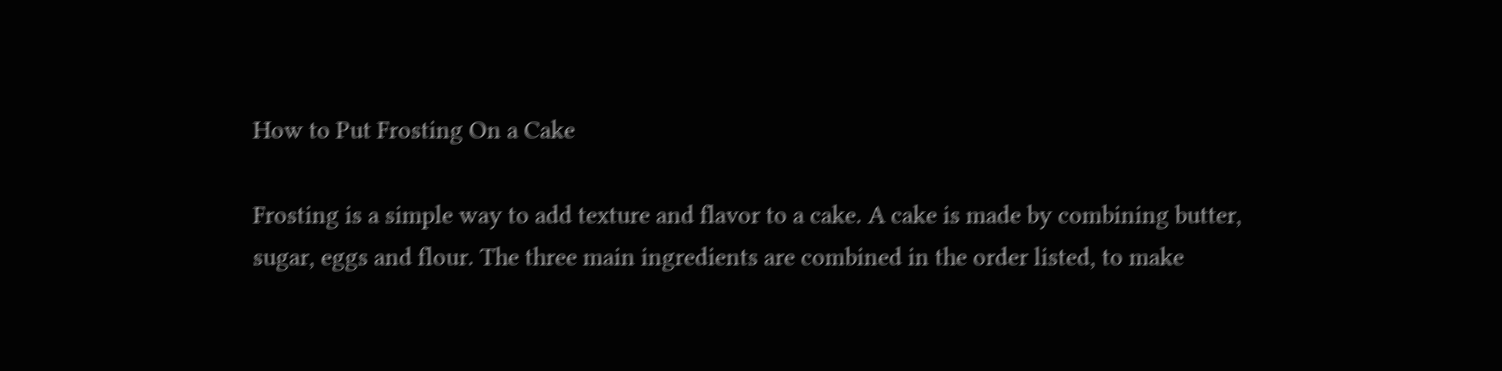How to Put Frosting On a Cake

Frosting is a simple way to add texture and flavor to a cake. A cake is made by combining butter, sugar, eggs and flour. The three main ingredients are combined in the order listed, to make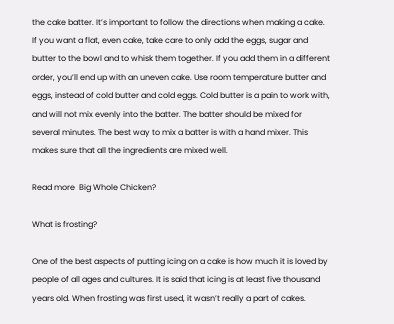the cake batter. It’s important to follow the directions when making a cake. If you want a flat, even cake, take care to only add the eggs, sugar and butter to the bowl and to whisk them together. If you add them in a different order, you’ll end up with an uneven cake. Use room temperature butter and eggs, instead of cold butter and cold eggs. Cold butter is a pain to work with, and will not mix evenly into the batter. The batter should be mixed for several minutes. The best way to mix a batter is with a hand mixer. This makes sure that all the ingredients are mixed well.

Read more  Big Whole Chicken?

What is frosting?

One of the best aspects of putting icing on a cake is how much it is loved by people of all ages and cultures. It is said that icing is at least five thousand years old. When frosting was first used, it wasn’t really a part of cakes.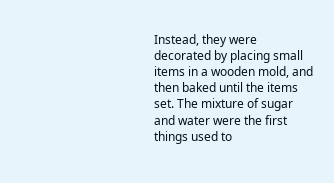Instead, they were decorated by placing small items in a wooden mold, and then baked until the items set. The mixture of sugar and water were the first things used to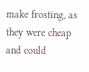make frosting, as they were cheap and could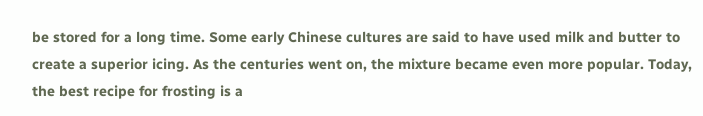be stored for a long time. Some early Chinese cultures are said to have used milk and butter to create a superior icing. As the centuries went on, the mixture became even more popular. Today, the best recipe for frosting is a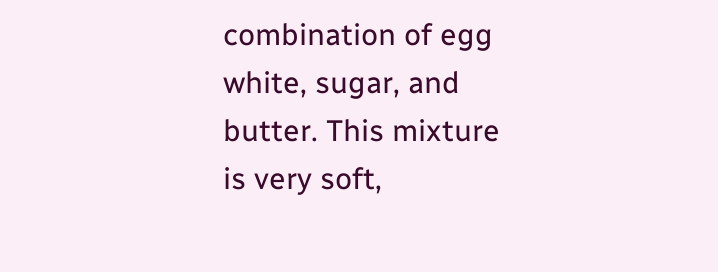combination of egg white, sugar, and butter. This mixture is very soft,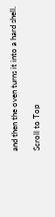and then the oven turns it into a hard shell.

Scroll to Top